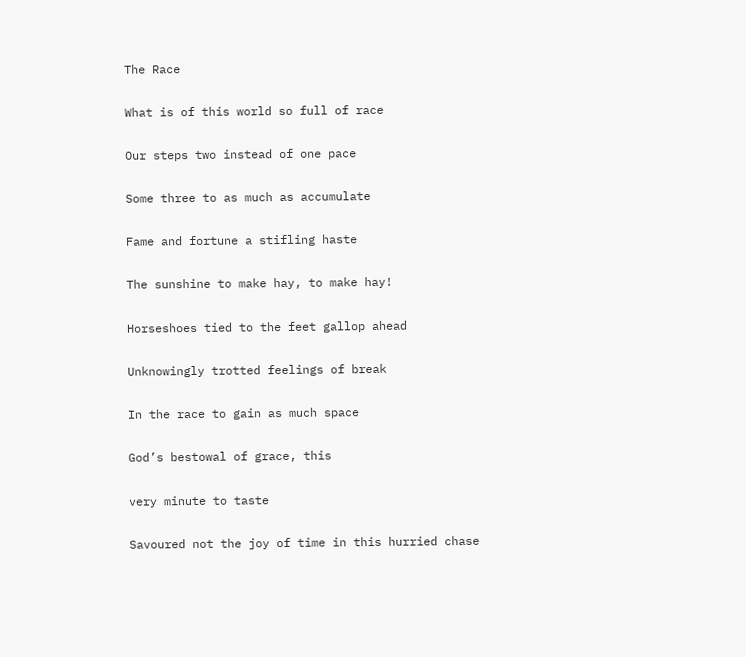The Race

What is of this world so full of race

Our steps two instead of one pace

Some three to as much as accumulate

Fame and fortune a stifling haste

The sunshine to make hay, to make hay!

Horseshoes tied to the feet gallop ahead

Unknowingly trotted feelings of break

In the race to gain as much space

God’s bestowal of grace, this

very minute to taste

Savoured not the joy of time in this hurried chase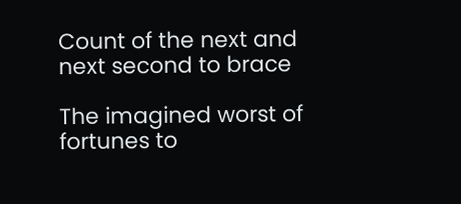Count of the next and next second to brace

The imagined worst of fortunes to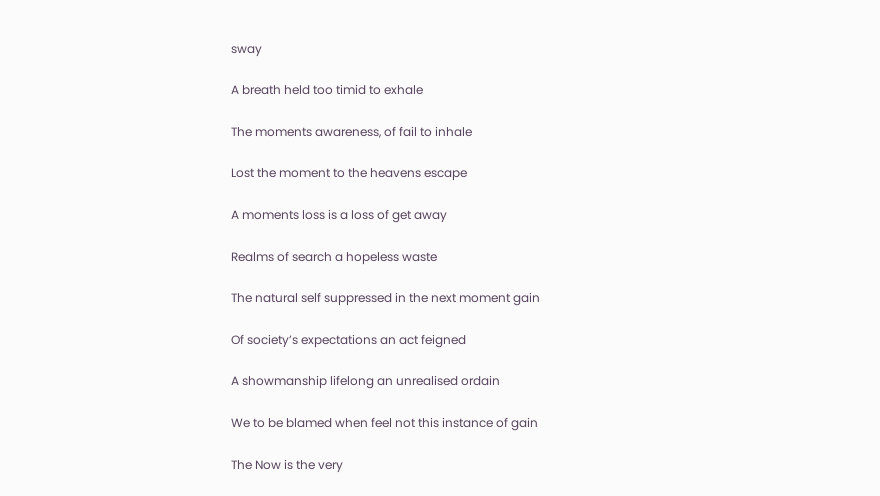sway

A breath held too timid to exhale

The moments awareness, of fail to inhale

Lost the moment to the heavens escape

A moments loss is a loss of get away

Realms of search a hopeless waste

The natural self suppressed in the next moment gain

Of society’s expectations an act feigned

A showmanship lifelong an unrealised ordain

We to be blamed when feel not this instance of gain

The Now is the very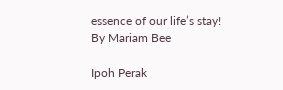essence of our life’s stay!
By Mariam Bee

Ipoh Perak